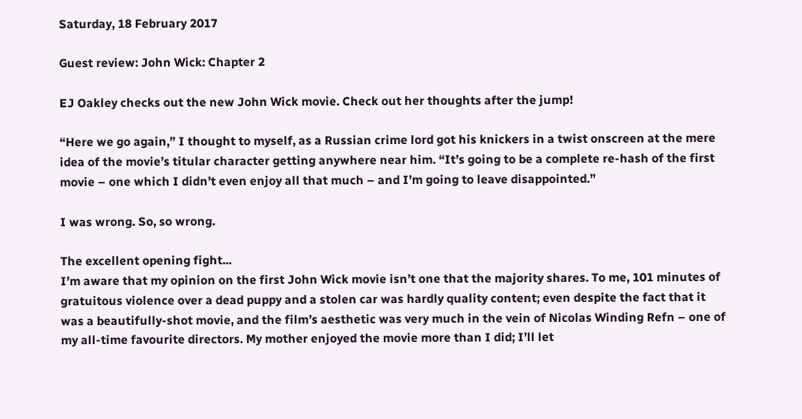Saturday, 18 February 2017

Guest review: John Wick: Chapter 2

EJ Oakley checks out the new John Wick movie. Check out her thoughts after the jump!

“Here we go again,” I thought to myself, as a Russian crime lord got his knickers in a twist onscreen at the mere idea of the movie’s titular character getting anywhere near him. “It’s going to be a complete re-hash of the first movie – one which I didn’t even enjoy all that much – and I’m going to leave disappointed.”

I was wrong. So, so wrong.

The excellent opening fight...
I’m aware that my opinion on the first John Wick movie isn’t one that the majority shares. To me, 101 minutes of gratuitous violence over a dead puppy and a stolen car was hardly quality content; even despite the fact that it was a beautifully-shot movie, and the film’s aesthetic was very much in the vein of Nicolas Winding Refn – one of my all-time favourite directors. My mother enjoyed the movie more than I did; I’ll let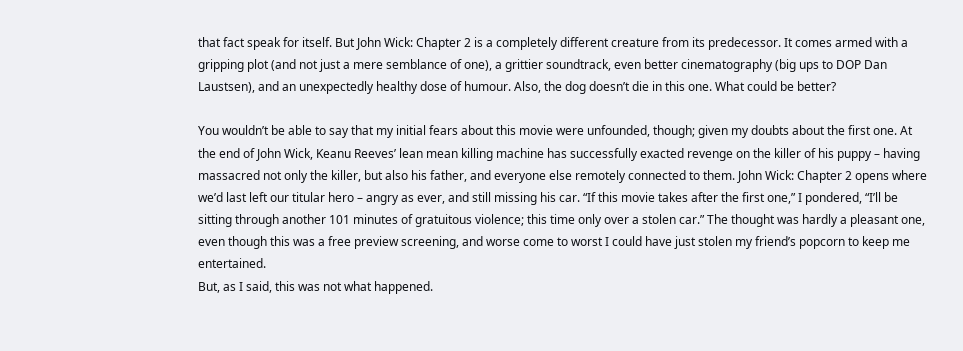that fact speak for itself. But John Wick: Chapter 2 is a completely different creature from its predecessor. It comes armed with a gripping plot (and not just a mere semblance of one), a grittier soundtrack, even better cinematography (big ups to DOP Dan Laustsen), and an unexpectedly healthy dose of humour. Also, the dog doesn’t die in this one. What could be better?

You wouldn’t be able to say that my initial fears about this movie were unfounded, though; given my doubts about the first one. At the end of John Wick, Keanu Reeves’ lean mean killing machine has successfully exacted revenge on the killer of his puppy – having massacred not only the killer, but also his father, and everyone else remotely connected to them. John Wick: Chapter 2 opens where we’d last left our titular hero – angry as ever, and still missing his car. “If this movie takes after the first one,” I pondered, “I’ll be sitting through another 101 minutes of gratuitous violence; this time only over a stolen car.” The thought was hardly a pleasant one, even though this was a free preview screening, and worse come to worst I could have just stolen my friend’s popcorn to keep me entertained.
But, as I said, this was not what happened.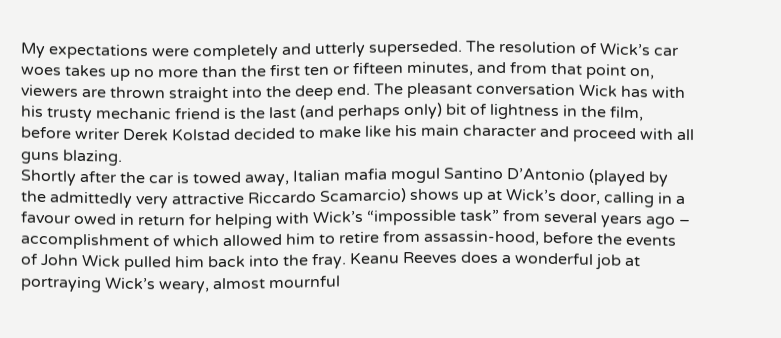My expectations were completely and utterly superseded. The resolution of Wick’s car woes takes up no more than the first ten or fifteen minutes, and from that point on, viewers are thrown straight into the deep end. The pleasant conversation Wick has with his trusty mechanic friend is the last (and perhaps only) bit of lightness in the film, before writer Derek Kolstad decided to make like his main character and proceed with all guns blazing.
Shortly after the car is towed away, Italian mafia mogul Santino D’Antonio (played by the admittedly very attractive Riccardo Scamarcio) shows up at Wick’s door, calling in a favour owed in return for helping with Wick’s “impossible task” from several years ago – accomplishment of which allowed him to retire from assassin-hood, before the events of John Wick pulled him back into the fray. Keanu Reeves does a wonderful job at portraying Wick’s weary, almost mournful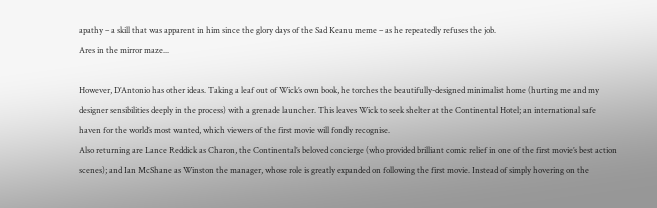apathy – a skill that was apparent in him since the glory days of the Sad Keanu meme – as he repeatedly refuses the job.
Ares in the mirror maze...

However, D’Antonio has other ideas. Taking a leaf out of Wick’s own book, he torches the beautifully-designed minimalist home (hurting me and my designer sensibilities deeply in the process) with a grenade launcher. This leaves Wick to seek shelter at the Continental Hotel; an international safe haven for the world’s most wanted, which viewers of the first movie will fondly recognise.
Also returning are Lance Reddick as Charon, the Continental’s beloved concierge (who provided brilliant comic relief in one of the first movie’s best action scenes); and Ian McShane as Winston the manager, whose role is greatly expanded on following the first movie. Instead of simply hovering on the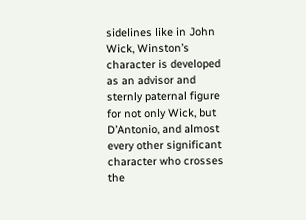sidelines like in John Wick, Winston’s character is developed as an advisor and sternly paternal figure for not only Wick, but D’Antonio, and almost every other significant character who crosses the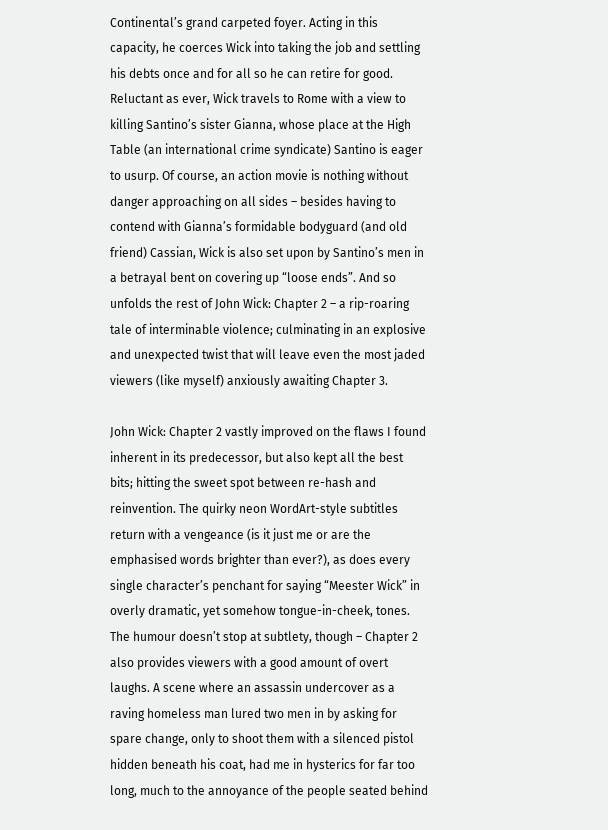Continental’s grand carpeted foyer. Acting in this capacity, he coerces Wick into taking the job and settling his debts once and for all so he can retire for good. Reluctant as ever, Wick travels to Rome with a view to killing Santino’s sister Gianna, whose place at the High Table (an international crime syndicate) Santino is eager to usurp. Of course, an action movie is nothing without danger approaching on all sides – besides having to contend with Gianna’s formidable bodyguard (and old friend) Cassian, Wick is also set upon by Santino’s men in a betrayal bent on covering up “loose ends”. And so unfolds the rest of John Wick: Chapter 2 – a rip-roaring tale of interminable violence; culminating in an explosive and unexpected twist that will leave even the most jaded viewers (like myself) anxiously awaiting Chapter 3.

John Wick: Chapter 2 vastly improved on the flaws I found inherent in its predecessor, but also kept all the best bits; hitting the sweet spot between re-hash and reinvention. The quirky neon WordArt-style subtitles return with a vengeance (is it just me or are the emphasised words brighter than ever?), as does every single character’s penchant for saying “Meester Wick” in overly dramatic, yet somehow tongue-in-cheek, tones. The humour doesn’t stop at subtlety, though – Chapter 2 also provides viewers with a good amount of overt laughs. A scene where an assassin undercover as a raving homeless man lured two men in by asking for spare change, only to shoot them with a silenced pistol hidden beneath his coat, had me in hysterics for far too long, much to the annoyance of the people seated behind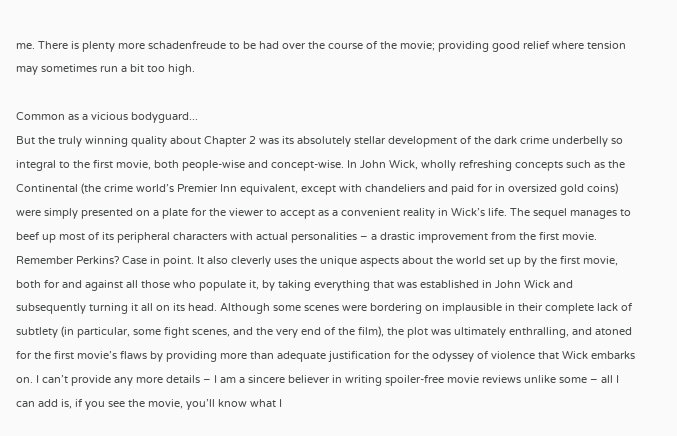me. There is plenty more schadenfreude to be had over the course of the movie; providing good relief where tension may sometimes run a bit too high.

Common as a vicious bodyguard...
But the truly winning quality about Chapter 2 was its absolutely stellar development of the dark crime underbelly so integral to the first movie, both people-wise and concept-wise. In John Wick, wholly refreshing concepts such as the Continental (the crime world’s Premier Inn equivalent, except with chandeliers and paid for in oversized gold coins) were simply presented on a plate for the viewer to accept as a convenient reality in Wick’s life. The sequel manages to beef up most of its peripheral characters with actual personalities – a drastic improvement from the first movie. Remember Perkins? Case in point. It also cleverly uses the unique aspects about the world set up by the first movie, both for and against all those who populate it, by taking everything that was established in John Wick and subsequently turning it all on its head. Although some scenes were bordering on implausible in their complete lack of subtlety (in particular, some fight scenes, and the very end of the film), the plot was ultimately enthralling, and atoned for the first movie’s flaws by providing more than adequate justification for the odyssey of violence that Wick embarks on. I can’t provide any more details – I am a sincere believer in writing spoiler-free movie reviews unlike some – all I can add is, if you see the movie, you’ll know what I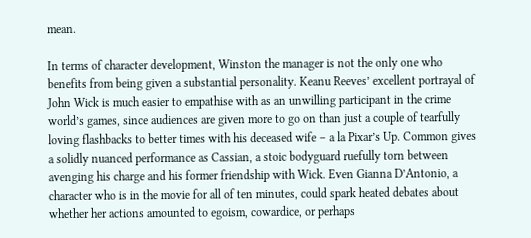mean.

In terms of character development, Winston the manager is not the only one who benefits from being given a substantial personality. Keanu Reeves’ excellent portrayal of John Wick is much easier to empathise with as an unwilling participant in the crime world’s games, since audiences are given more to go on than just a couple of tearfully loving flashbacks to better times with his deceased wife – a la Pixar’s Up. Common gives a solidly nuanced performance as Cassian, a stoic bodyguard ruefully torn between avenging his charge and his former friendship with Wick. Even Gianna D’Antonio, a character who is in the movie for all of ten minutes, could spark heated debates about whether her actions amounted to egoism, cowardice, or perhaps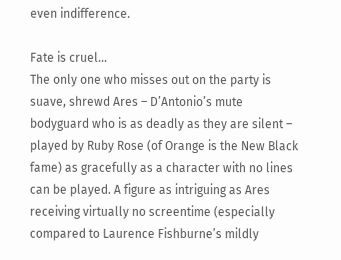even indifference.

Fate is cruel...
The only one who misses out on the party is suave, shrewd Ares – D’Antonio’s mute bodyguard who is as deadly as they are silent – played by Ruby Rose (of Orange is the New Black fame) as gracefully as a character with no lines can be played. A figure as intriguing as Ares receiving virtually no screentime (especially compared to Laurence Fishburne’s mildly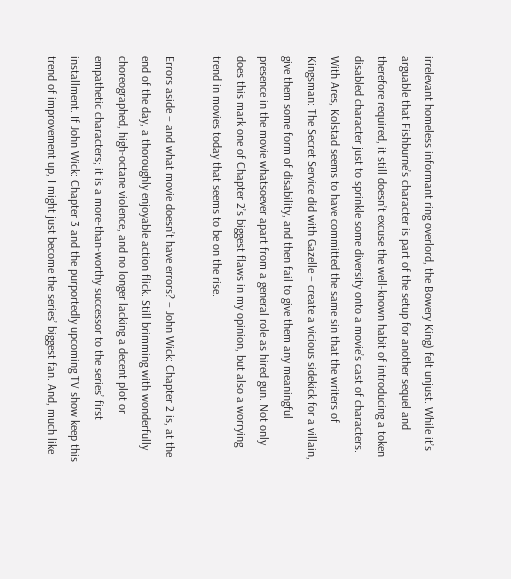irrelevant homeless informant ring overlord, the Bowery King) felt unjust. While it’s arguable that Fishburne’s character is part of the setup for another sequel and therefore required, it still doesn’t excuse the well-known habit of introducing a token disabled character just to sprinkle some diversity onto a movie’s cast of characters. With Ares, Kolstad seems to have committed the same sin that the writers of Kingsman: The Secret Service did with Gazelle – create a vicious sidekick for a villain, give them some form of disability, and then fail to give them any meaningful presence in the movie whatsoever apart from a general role as hired gun. Not only does this mark one of Chapter 2’s biggest flaws in my opinion, but also a worrying trend in movies today that seems to be on the rise.

Errors aside – and what movie doesn’t have errors? – John Wick: Chapter 2 is, at the end of the day, a thoroughly enjoyable action flick. Still brimming with wonderfully choreographed, high-octane violence, and no longer lacking a decent plot or empathetic characters; it is a more-than-worthy successor to the series’ first installment. If John Wick: Chapter 3 and the purportedly upcoming TV show keep this trend of improvement up, I might just become the series’ biggest fan. And, much like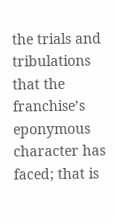the trials and tribulations that the franchise’s eponymous character has faced; that is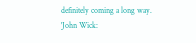definitely coming a long way.
'John Wick: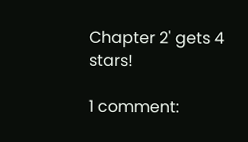Chapter 2' gets 4 stars!

1 comment: